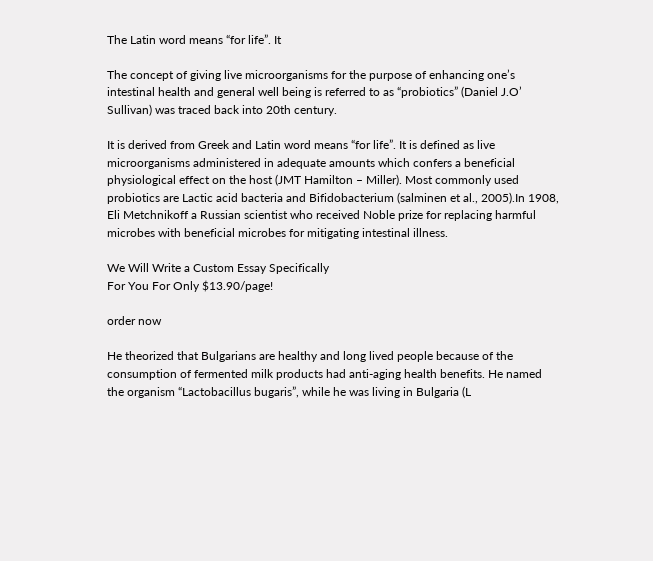The Latin word means “for life”. It

The concept of giving live microorganisms for the purpose of enhancing one’s intestinal health and general well being is referred to as “probiotics” (Daniel J.O’ Sullivan) was traced back into 20th century.

It is derived from Greek and Latin word means “for life”. It is defined as live microorganisms administered in adequate amounts which confers a beneficial physiological effect on the host (JMT Hamilton – Miller). Most commonly used probiotics are Lactic acid bacteria and Bifidobacterium (salminen et al., 2005).In 1908, Eli Metchnikoff a Russian scientist who received Noble prize for replacing harmful microbes with beneficial microbes for mitigating intestinal illness.

We Will Write a Custom Essay Specifically
For You For Only $13.90/page!

order now

He theorized that Bulgarians are healthy and long lived people because of the consumption of fermented milk products had anti-aging health benefits. He named the organism “Lactobacillus bugaris”, while he was living in Bulgaria (L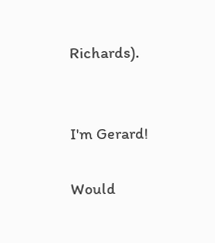Richards).


I'm Gerard!

Would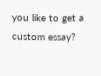you like to get a custom essay?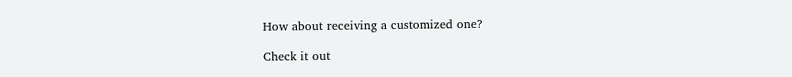How about receiving a customized one?

Check it out